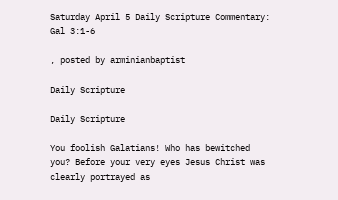Saturday April 5 Daily Scripture Commentary: Gal 3:1-6

, posted by arminianbaptist

Daily Scripture

Daily Scripture

You foolish Galatians! Who has bewitched you? Before your very eyes Jesus Christ was clearly portrayed as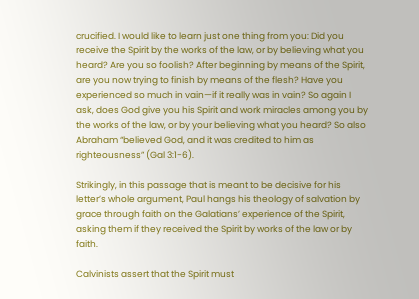crucified. I would like to learn just one thing from you: Did you receive the Spirit by the works of the law, or by believing what you heard? Are you so foolish? After beginning by means of the Spirit, are you now trying to finish by means of the flesh? Have you experienced so much in vain—if it really was in vain? So again I ask, does God give you his Spirit and work miracles among you by the works of the law, or by your believing what you heard? So also Abraham “believed God, and it was credited to him as righteousness” (Gal 3:1-6).

Strikingly, in this passage that is meant to be decisive for his letter’s whole argument, Paul hangs his theology of salvation by grace through faith on the Galatians’ experience of the Spirit, asking them if they received the Spirit by works of the law or by faith.

Calvinists assert that the Spirit must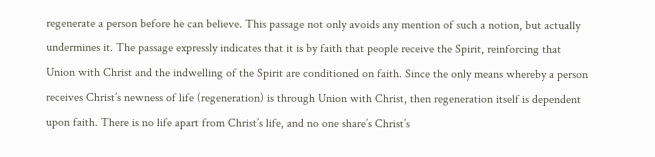regenerate a person before he can believe. This passage not only avoids any mention of such a notion, but actually undermines it. The passage expressly indicates that it is by faith that people receive the Spirit, reinforcing that Union with Christ and the indwelling of the Spirit are conditioned on faith. Since the only means whereby a person receives Christ’s newness of life (regeneration) is through Union with Christ, then regeneration itself is dependent upon faith. There is no life apart from Christ’s life, and no one share’s Christ’s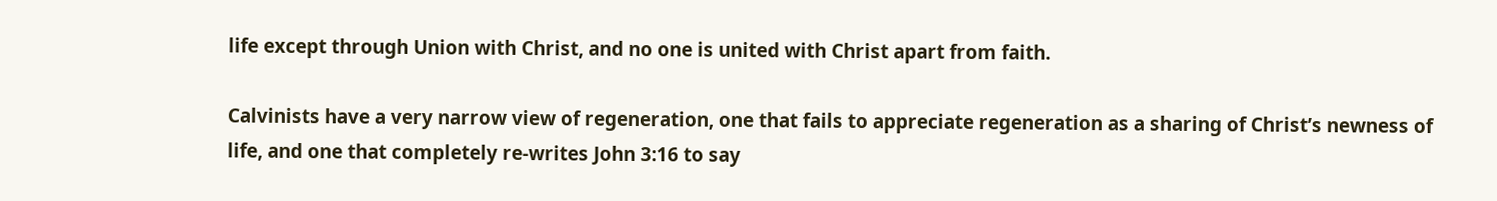life except through Union with Christ, and no one is united with Christ apart from faith.

Calvinists have a very narrow view of regeneration, one that fails to appreciate regeneration as a sharing of Christ’s newness of life, and one that completely re-writes John 3:16 to say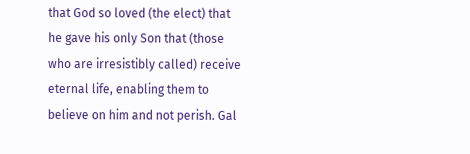that God so loved (the elect) that he gave his only Son that (those who are irresistibly called) receive eternal life, enabling them to believe on him and not perish. Gal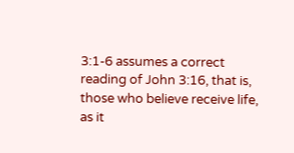3:1-6 assumes a correct reading of John 3:16, that is, those who believe receive life, as it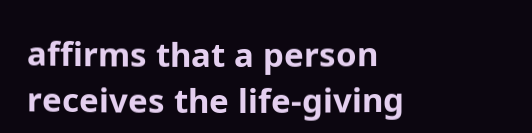affirms that a person receives the life-giving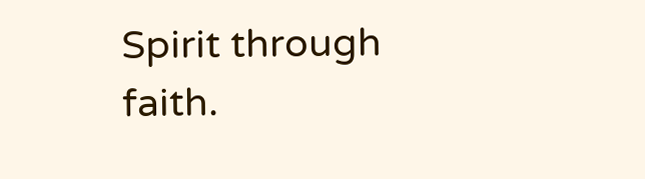Spirit through faith.